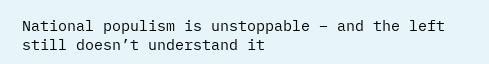National populism is unstoppable – and the left still doesn’t understand it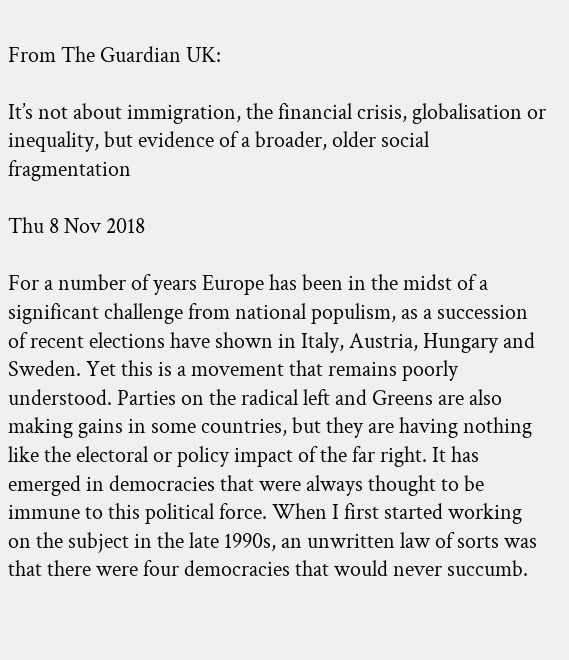From The Guardian UK:

It’s not about immigration, the financial crisis, globalisation or inequality, but evidence of a broader, older social fragmentation

Thu 8 Nov 2018

For a number of years Europe has been in the midst of a significant challenge from national populism, as a succession of recent elections have shown in Italy, Austria, Hungary and Sweden. Yet this is a movement that remains poorly understood. Parties on the radical left and Greens are also making gains in some countries, but they are having nothing like the electoral or policy impact of the far right. It has emerged in democracies that were always thought to be immune to this political force. When I first started working on the subject in the late 1990s, an unwritten law of sorts was that there were four democracies that would never succumb.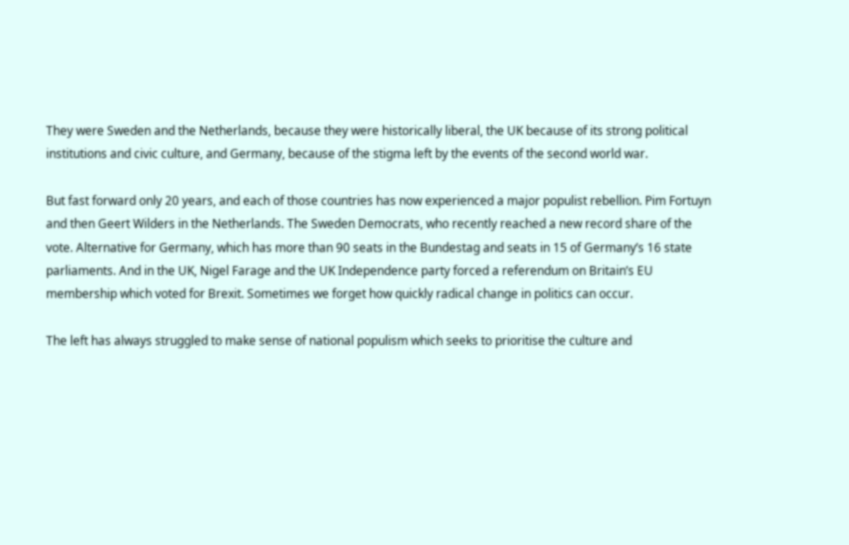They were Sweden and the Netherlands, because they were historically liberal, the UK because of its strong political institutions and civic culture, and Germany, because of the stigma left by the events of the second world war.

But fast forward only 20 years, and each of those countries has now experienced a major populist rebellion. Pim Fortuyn and then Geert Wilders in the Netherlands. The Sweden Democrats, who recently reached a new record share of the vote. Alternative for Germany, which has more than 90 seats in the Bundestag and seats in 15 of Germany’s 16 state parliaments. And in the UK, Nigel Farage and the UK Independence party forced a referendum on Britain’s EU membership which voted for Brexit. Sometimes we forget how quickly radical change in politics can occur.

The left has always struggled to make sense of national populism which seeks to prioritise the culture and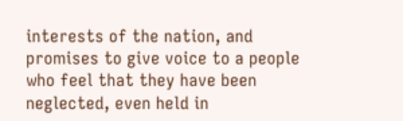interests of the nation, and promises to give voice to a people who feel that they have been neglected, even held in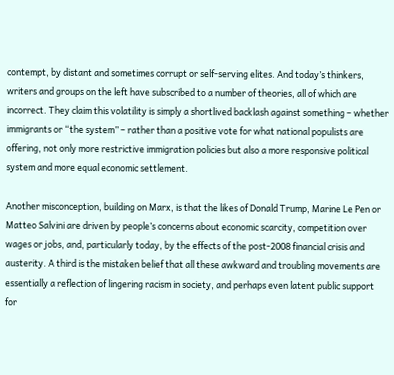contempt, by distant and sometimes corrupt or self-serving elites. And today’s thinkers, writers and groups on the left have subscribed to a number of theories, all of which are incorrect. They claim this volatility is simply a shortlived backlash against something – whether immigrants or “the system” – rather than a positive vote for what national populists are offering, not only more restrictive immigration policies but also a more responsive political system and more equal economic settlement.

Another misconception, building on Marx, is that the likes of Donald Trump, Marine Le Pen or Matteo Salvini are driven by people’s concerns about economic scarcity, competition over wages or jobs, and, particularly today, by the effects of the post-2008 financial crisis and austerity. A third is the mistaken belief that all these awkward and troubling movements are essentially a reflection of lingering racism in society, and perhaps even latent public support for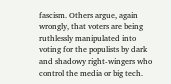fascism. Others argue, again wrongly, that voters are being ruthlessly manipulated into voting for the populists by dark and shadowy right-wingers who control the media or big tech.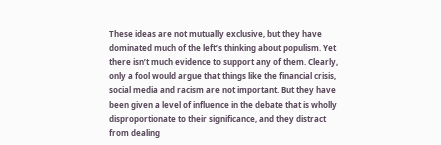These ideas are not mutually exclusive, but they have dominated much of the left’s thinking about populism. Yet there isn’t much evidence to support any of them. Clearly, only a fool would argue that things like the financial crisis, social media and racism are not important. But they have been given a level of influence in the debate that is wholly disproportionate to their significance, and they distract from dealing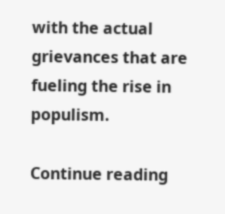with the actual grievances that are fueling the rise in populism.

Continue reading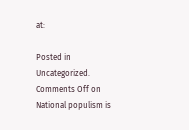at:

Posted in Uncategorized. Comments Off on National populism is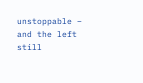unstoppable – and the left still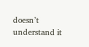doesn’t understand it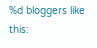%d bloggers like this: